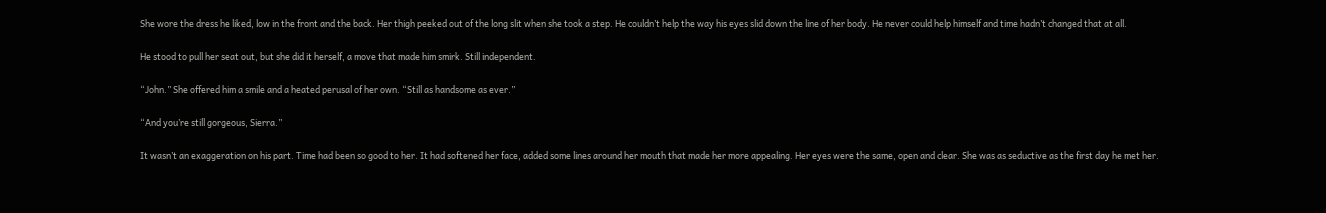She wore the dress he liked, low in the front and the back. Her thigh peeked out of the long slit when she took a step. He couldn’t help the way his eyes slid down the line of her body. He never could help himself and time hadn’t changed that at all.

He stood to pull her seat out, but she did it herself, a move that made him smirk. Still independent.

“John.” She offered him a smile and a heated perusal of her own. “Still as handsome as ever.”

“And you’re still gorgeous, Sierra.”

It wasn’t an exaggeration on his part. Time had been so good to her. It had softened her face, added some lines around her mouth that made her more appealing. Her eyes were the same, open and clear. She was as seductive as the first day he met her.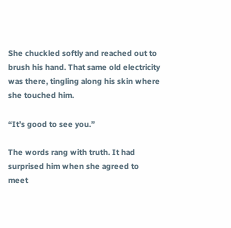She chuckled softly and reached out to brush his hand. That same old electricity was there, tingling along his skin where she touched him.

“It’s good to see you.”

The words rang with truth. It had surprised him when she agreed to meet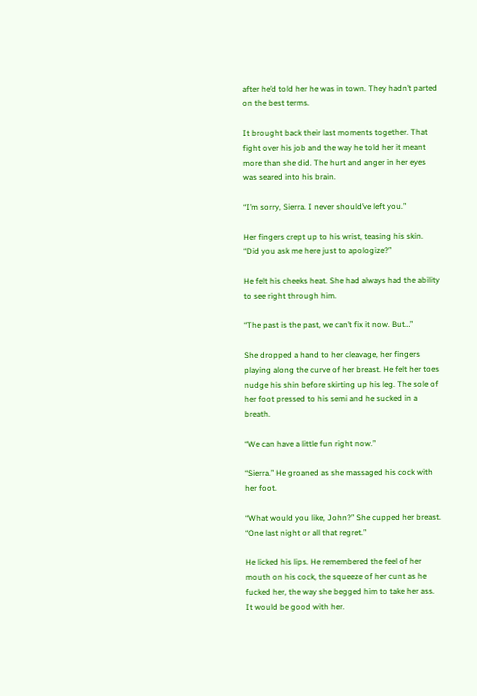after he’d told her he was in town. They hadn’t parted on the best terms.

It brought back their last moments together. That fight over his job and the way he told her it meant more than she did. The hurt and anger in her eyes was seared into his brain.

“I’m sorry, Sierra. I never should’ve left you.”

Her fingers crept up to his wrist, teasing his skin. “Did you ask me here just to apologize?”

He felt his cheeks heat. She had always had the ability to see right through him.

“The past is the past, we can’t fix it now. But…”

She dropped a hand to her cleavage, her fingers playing along the curve of her breast. He felt her toes nudge his shin before skirting up his leg. The sole of her foot pressed to his semi and he sucked in a breath.

“We can have a little fun right now.”

“Sierra.” He groaned as she massaged his cock with her foot.

“What would you like, John?” She cupped her breast. “One last night or all that regret.”

He licked his lips. He remembered the feel of her mouth on his cock, the squeeze of her cunt as he fucked her, the way she begged him to take her ass. It would be good with her.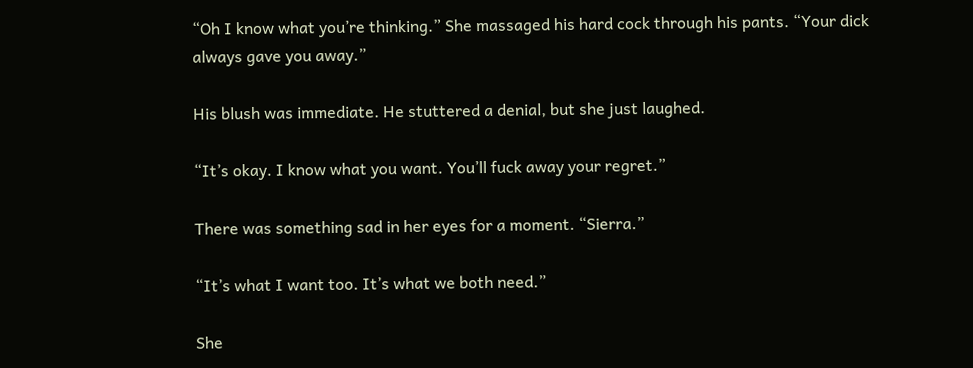“Oh I know what you’re thinking.” She massaged his hard cock through his pants. “Your dick always gave you away.”

His blush was immediate. He stuttered a denial, but she just laughed.

“It’s okay. I know what you want. You’ll fuck away your regret.”

There was something sad in her eyes for a moment. “Sierra.”

“It’s what I want too. It’s what we both need.”

She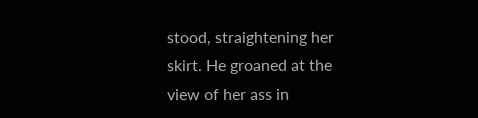stood, straightening her skirt. He groaned at the view of her ass in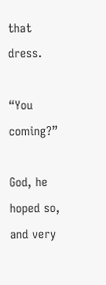that dress.

“You coming?”

God, he hoped so, and very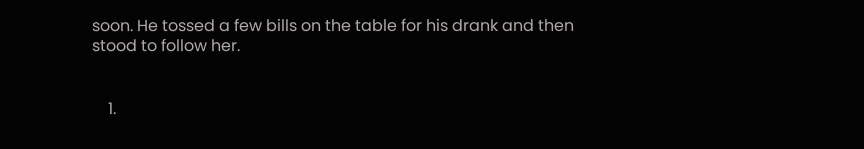soon. He tossed a few bills on the table for his drank and then stood to follow her.


    1.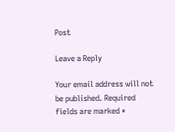Post

Leave a Reply

Your email address will not be published. Required fields are marked *